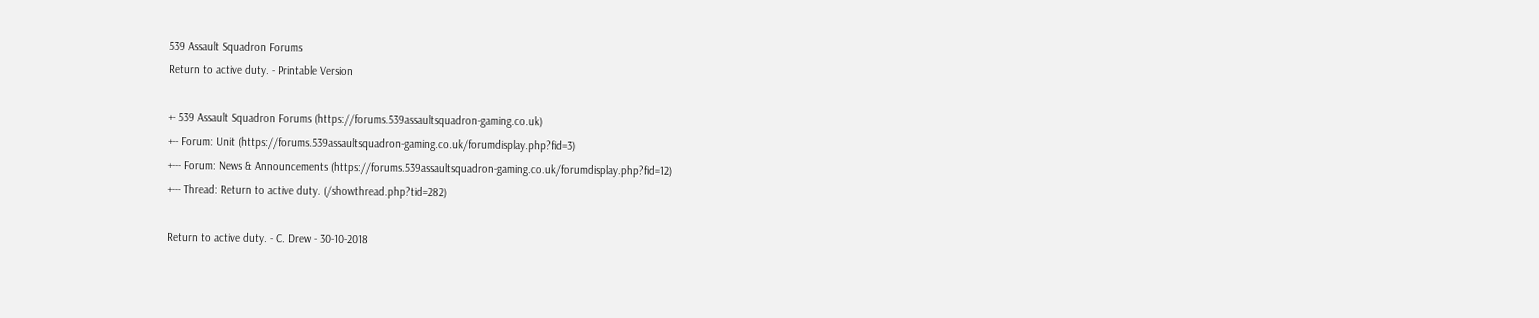539 Assault Squadron Forums
Return to active duty. - Printable Version

+- 539 Assault Squadron Forums (https://forums.539assaultsquadron-gaming.co.uk)
+-- Forum: Unit (https://forums.539assaultsquadron-gaming.co.uk/forumdisplay.php?fid=3)
+--- Forum: News & Announcements (https://forums.539assaultsquadron-gaming.co.uk/forumdisplay.php?fid=12)
+--- Thread: Return to active duty. (/showthread.php?tid=282)

Return to active duty. - C. Drew - 30-10-2018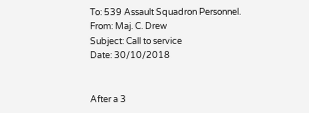To: 539 Assault Squadron Personnel.
From: Maj. C. Drew
Subject: Call to service
Date: 30/10/2018


After a 3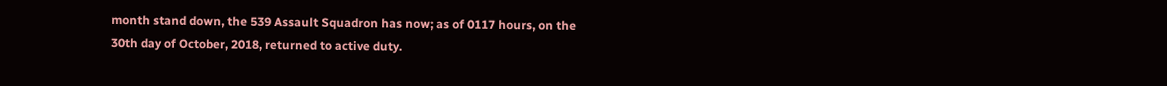month stand down, the 539 Assault Squadron has now; as of 0117 hours, on the 30th day of October, 2018, returned to active duty.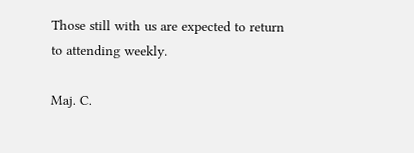Those still with us are expected to return to attending weekly.

Maj. C.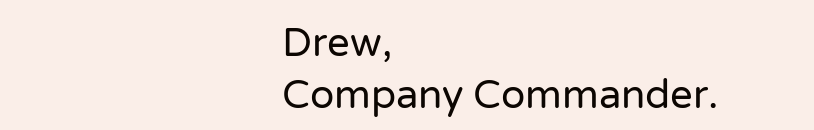Drew,
Company Commander.